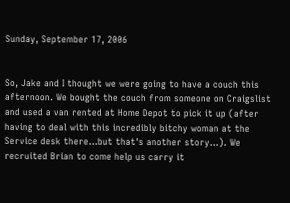Sunday, September 17, 2006


So, Jake and I thought we were going to have a couch this afternoon. We bought the couch from someone on Craigslist and used a van rented at Home Depot to pick it up (after having to deal with this incredibly bitchy woman at the Service desk there...but that's another story...). We recruited Brian to come help us carry it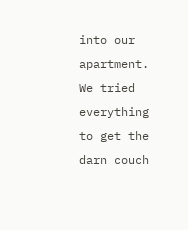into our apartment. We tried everything to get the darn couch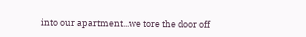into our apartment...we tore the door off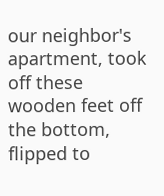our neighbor's apartment, took off these wooden feet off the bottom, flipped to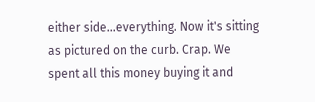either side...everything. Now it's sitting as pictured on the curb. Crap. We spent all this money buying it and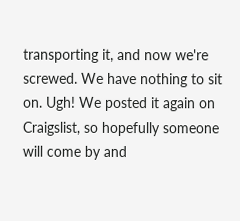transporting it, and now we're screwed. We have nothing to sit on. Ugh! We posted it again on Craigslist, so hopefully someone will come by and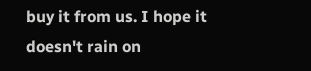buy it from us. I hope it doesn't rain on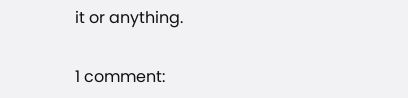it or anything.

1 comment: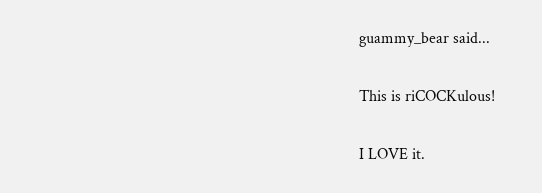guammy_bear said...

This is riCOCKulous!

I LOVE it.